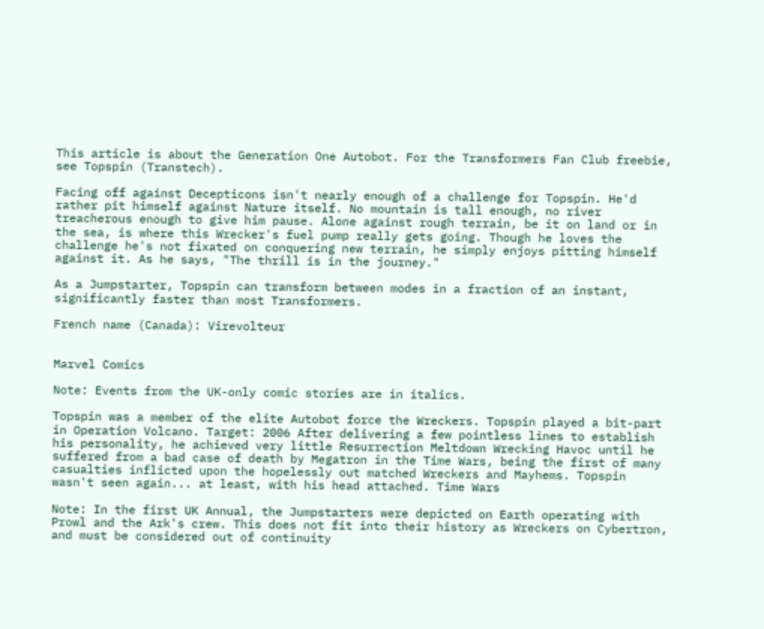This article is about the Generation One Autobot. For the Transformers Fan Club freebie, see Topspin (Transtech).

Facing off against Decepticons isn't nearly enough of a challenge for Topspin. He'd rather pit himself against Nature itself. No mountain is tall enough, no river treacherous enough to give him pause. Alone against rough terrain, be it on land or in the sea, is where this Wrecker's fuel pump really gets going. Though he loves the challenge he's not fixated on conquering new terrain, he simply enjoys pitting himself against it. As he says, "The thrill is in the journey."

As a Jumpstarter, Topspin can transform between modes in a fraction of an instant, significantly faster than most Transformers.

French name (Canada): Virevolteur


Marvel Comics

Note: Events from the UK-only comic stories are in italics.

Topspin was a member of the elite Autobot force the Wreckers. Topspin played a bit-part in Operation Volcano. Target: 2006 After delivering a few pointless lines to establish his personality, he achieved very little Resurrection Meltdown Wrecking Havoc until he suffered from a bad case of death by Megatron in the Time Wars, being the first of many casualties inflicted upon the hopelessly out matched Wreckers and Mayhems. Topspin wasn't seen again... at least, with his head attached. Time Wars

Note: In the first UK Annual, the Jumpstarters were depicted on Earth operating with Prowl and the Ark's crew. This does not fit into their history as Wreckers on Cybertron, and must be considered out of continuity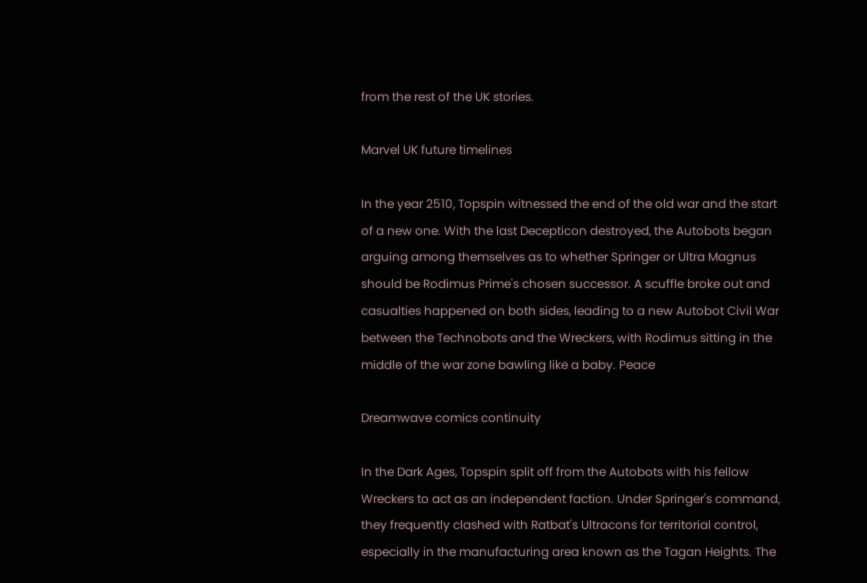from the rest of the UK stories.

Marvel UK future timelines

In the year 2510, Topspin witnessed the end of the old war and the start of a new one. With the last Decepticon destroyed, the Autobots began arguing among themselves as to whether Springer or Ultra Magnus should be Rodimus Prime's chosen successor. A scuffle broke out and casualties happened on both sides, leading to a new Autobot Civil War between the Technobots and the Wreckers, with Rodimus sitting in the middle of the war zone bawling like a baby. Peace

Dreamwave comics continuity

In the Dark Ages, Topspin split off from the Autobots with his fellow Wreckers to act as an independent faction. Under Springer's command, they frequently clashed with Ratbat's Ultracons for territorial control, especially in the manufacturing area known as the Tagan Heights. The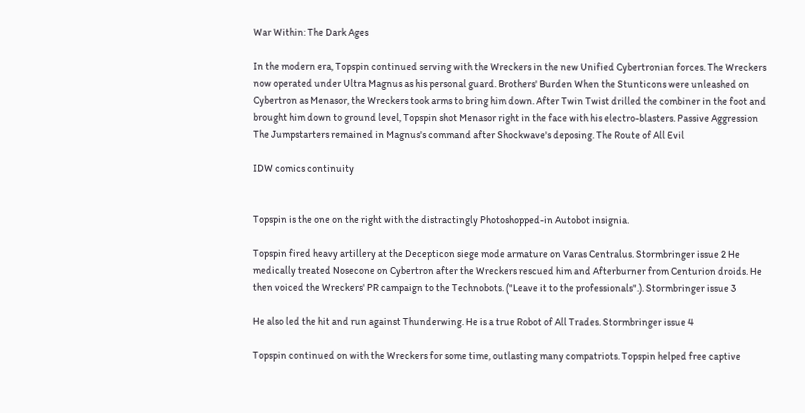War Within: The Dark Ages

In the modern era, Topspin continued serving with the Wreckers in the new Unified Cybertronian forces. The Wreckers now operated under Ultra Magnus as his personal guard. Brothers' Burden When the Stunticons were unleashed on Cybertron as Menasor, the Wreckers took arms to bring him down. After Twin Twist drilled the combiner in the foot and brought him down to ground level, Topspin shot Menasor right in the face with his electro-blasters. Passive Aggression The Jumpstarters remained in Magnus's command after Shockwave's deposing. The Route of All Evil

IDW comics continuity


Topspin is the one on the right with the distractingly Photoshopped-in Autobot insignia.

Topspin fired heavy artillery at the Decepticon siege mode armature on Varas Centralus. Stormbringer issue 2 He medically treated Nosecone on Cybertron after the Wreckers rescued him and Afterburner from Centurion droids. He then voiced the Wreckers' PR campaign to the Technobots. ("Leave it to the professionals".). Stormbringer issue 3

He also led the hit and run against Thunderwing. He is a true Robot of All Trades. Stormbringer issue 4

Topspin continued on with the Wreckers for some time, outlasting many compatriots. Topspin helped free captive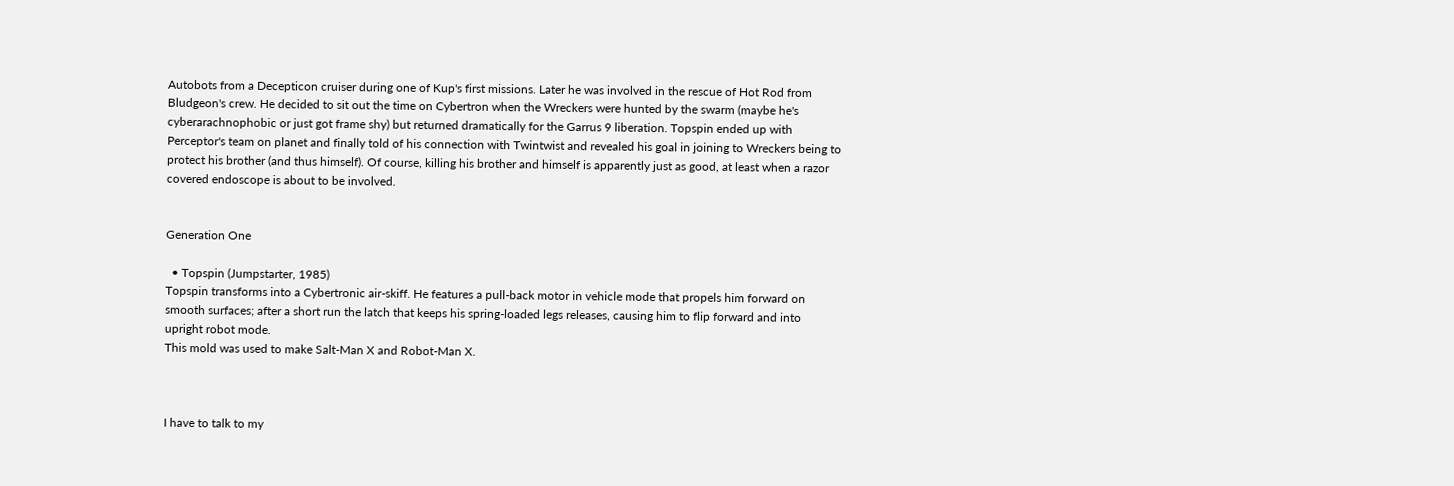Autobots from a Decepticon cruiser during one of Kup's first missions. Later he was involved in the rescue of Hot Rod from Bludgeon's crew. He decided to sit out the time on Cybertron when the Wreckers were hunted by the swarm (maybe he's cyberarachnophobic or just got frame shy) but returned dramatically for the Garrus 9 liberation. Topspin ended up with Perceptor's team on planet and finally told of his connection with Twintwist and revealed his goal in joining to Wreckers being to protect his brother (and thus himself). Of course, killing his brother and himself is apparently just as good, at least when a razor covered endoscope is about to be involved.


Generation One

  • Topspin (Jumpstarter, 1985)
Topspin transforms into a Cybertronic air-skiff. He features a pull-back motor in vehicle mode that propels him forward on smooth surfaces; after a short run the latch that keeps his spring-loaded legs releases, causing him to flip forward and into upright robot mode.
This mold was used to make Salt-Man X and Robot-Man X.



I have to talk to my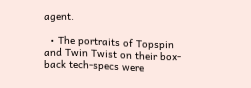agent.

  • The portraits of Topspin and Twin Twist on their box-back tech-specs were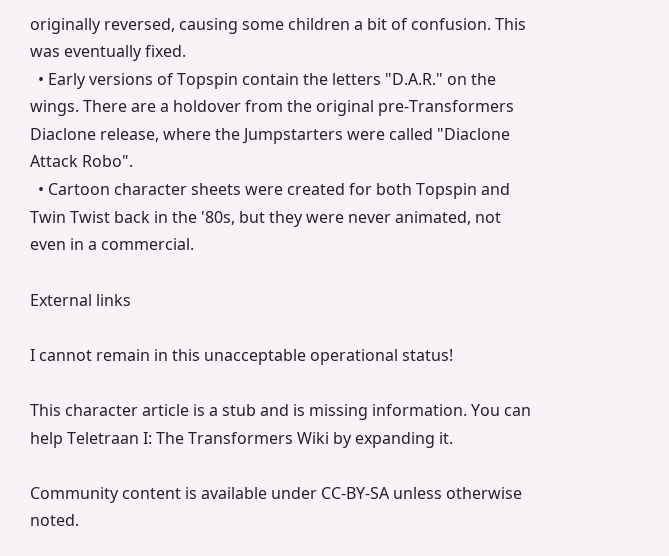originally reversed, causing some children a bit of confusion. This was eventually fixed.
  • Early versions of Topspin contain the letters "D.A.R." on the wings. There are a holdover from the original pre-Transformers Diaclone release, where the Jumpstarters were called "Diaclone Attack Robo".
  • Cartoon character sheets were created for both Topspin and Twin Twist back in the '80s, but they were never animated, not even in a commercial.

External links

I cannot remain in this unacceptable operational status!

This character article is a stub and is missing information. You can help Teletraan I: The Transformers Wiki by expanding it.

Community content is available under CC-BY-SA unless otherwise noted.